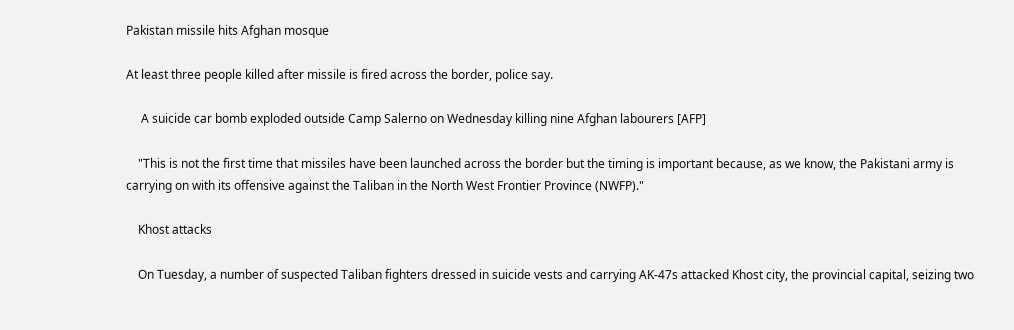Pakistan missile hits Afghan mosque

At least three people killed after missile is fired across the border, police say.

     A suicide car bomb exploded outside Camp Salerno on Wednesday killing nine Afghan labourers [AFP]

    "This is not the first time that missiles have been launched across the border but the timing is important because, as we know, the Pakistani army is carrying on with its offensive against the Taliban in the North West Frontier Province (NWFP)."

    Khost attacks

    On Tuesday, a number of suspected Taliban fighters dressed in suicide vests and carrying AK-47s attacked Khost city, the provincial capital, seizing two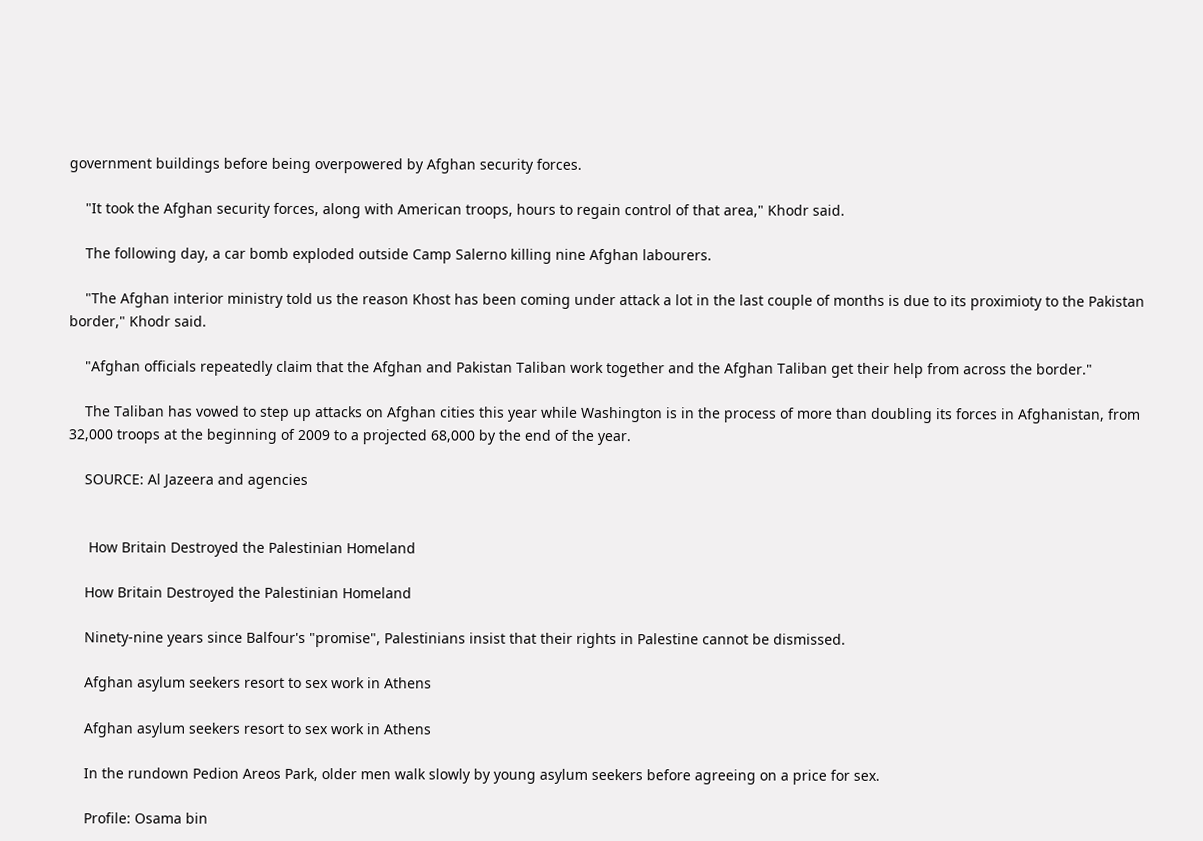government buildings before being overpowered by Afghan security forces.

    "It took the Afghan security forces, along with American troops, hours to regain control of that area," Khodr said.

    The following day, a car bomb exploded outside Camp Salerno killing nine Afghan labourers.

    "The Afghan interior ministry told us the reason Khost has been coming under attack a lot in the last couple of months is due to its proximioty to the Pakistan border," Khodr said.

    "Afghan officials repeatedly claim that the Afghan and Pakistan Taliban work together and the Afghan Taliban get their help from across the border."

    The Taliban has vowed to step up attacks on Afghan cities this year while Washington is in the process of more than doubling its forces in Afghanistan, from 32,000 troops at the beginning of 2009 to a projected 68,000 by the end of the year.

    SOURCE: Al Jazeera and agencies


     How Britain Destroyed the Palestinian Homeland

    How Britain Destroyed the Palestinian Homeland

    Ninety-nine years since Balfour's "promise", Palestinians insist that their rights in Palestine cannot be dismissed.

    Afghan asylum seekers resort to sex work in Athens

    Afghan asylum seekers resort to sex work in Athens

    In the rundown Pedion Areos Park, older men walk slowly by young asylum seekers before agreeing on a price for sex.

    Profile: Osama bin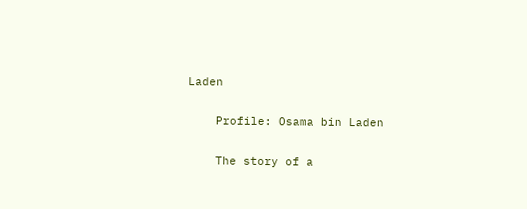Laden

    Profile: Osama bin Laden

    The story of a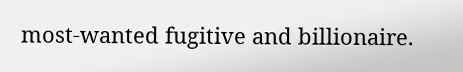most-wanted fugitive and billionaire.